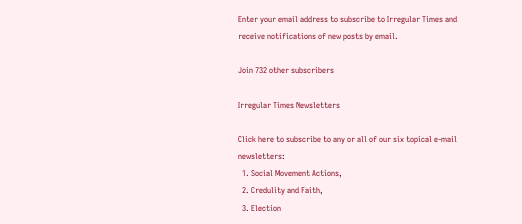Enter your email address to subscribe to Irregular Times and receive notifications of new posts by email.

Join 732 other subscribers

Irregular Times Newsletters

Click here to subscribe to any or all of our six topical e-mail newsletters:
  1. Social Movement Actions,
  2. Credulity and Faith,
  3. Election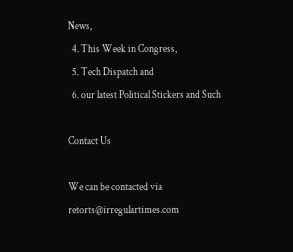News,
  4. This Week in Congress,
  5. Tech Dispatch and
  6. our latest Political Stickers and Such

Contact Us

We can be contacted via retorts@irregulartimes.com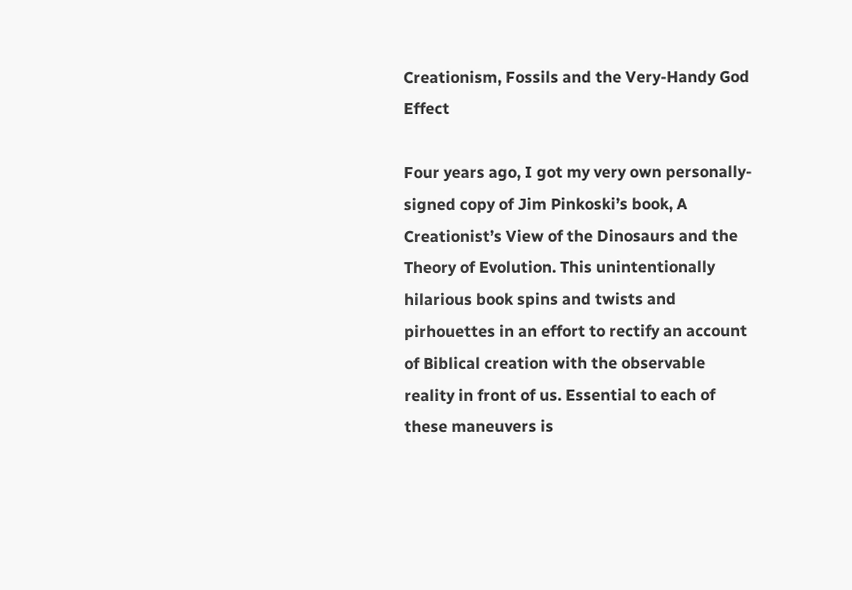Creationism, Fossils and the Very-Handy God Effect

Four years ago, I got my very own personally-signed copy of Jim Pinkoski’s book, A Creationist’s View of the Dinosaurs and the Theory of Evolution. This unintentionally hilarious book spins and twists and pirhouettes in an effort to rectify an account of Biblical creation with the observable reality in front of us. Essential to each of these maneuvers is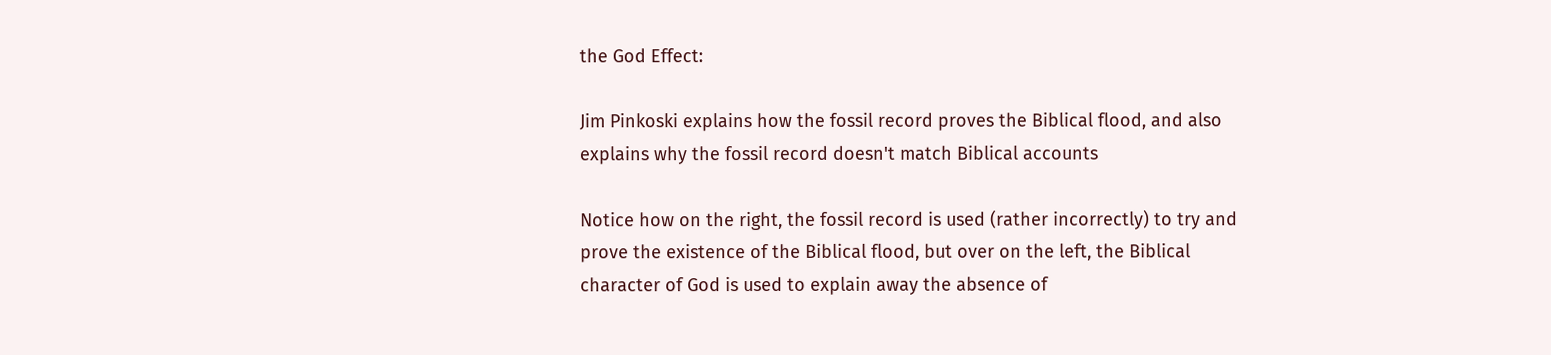the God Effect:

Jim Pinkoski explains how the fossil record proves the Biblical flood, and also explains why the fossil record doesn't match Biblical accounts

Notice how on the right, the fossil record is used (rather incorrectly) to try and prove the existence of the Biblical flood, but over on the left, the Biblical character of God is used to explain away the absence of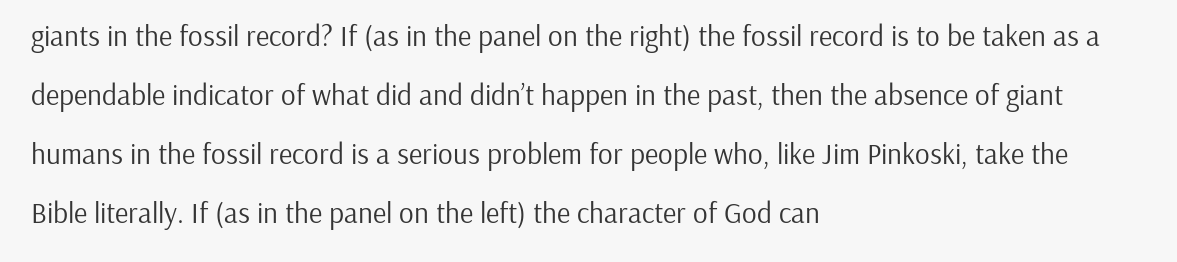giants in the fossil record? If (as in the panel on the right) the fossil record is to be taken as a dependable indicator of what did and didn’t happen in the past, then the absence of giant humans in the fossil record is a serious problem for people who, like Jim Pinkoski, take the Bible literally. If (as in the panel on the left) the character of God can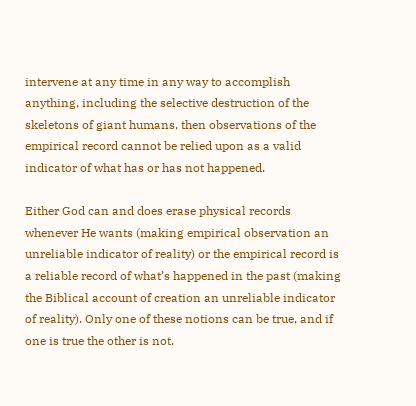intervene at any time in any way to accomplish anything, including the selective destruction of the skeletons of giant humans, then observations of the empirical record cannot be relied upon as a valid indicator of what has or has not happened.

Either God can and does erase physical records whenever He wants (making empirical observation an unreliable indicator of reality) or the empirical record is a reliable record of what’s happened in the past (making the Biblical account of creation an unreliable indicator of reality). Only one of these notions can be true, and if one is true the other is not.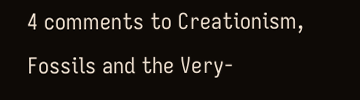4 comments to Creationism, Fossils and the Very-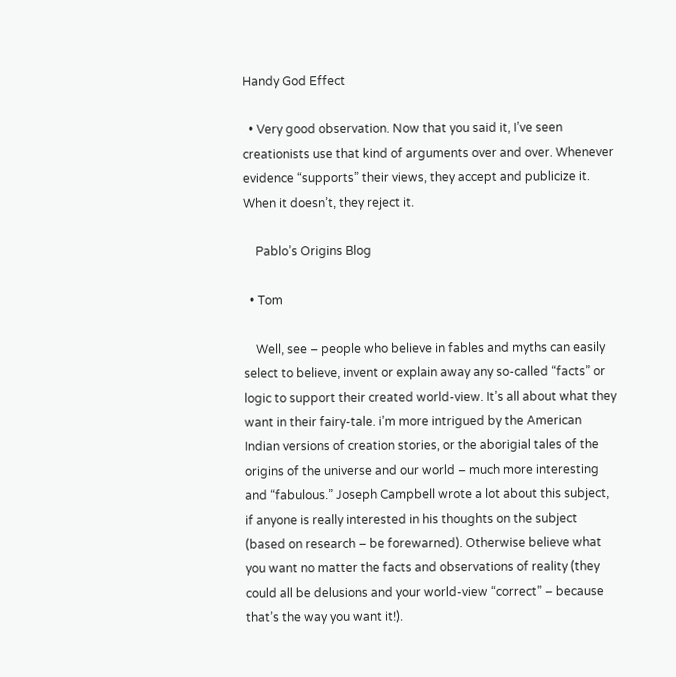Handy God Effect

  • Very good observation. Now that you said it, I’ve seen creationists use that kind of arguments over and over. Whenever evidence “supports” their views, they accept and publicize it. When it doesn’t, they reject it.

    Pablo’s Origins Blog

  • Tom

    Well, see – people who believe in fables and myths can easily select to believe, invent or explain away any so-called “facts” or logic to support their created world-view. It’s all about what they want in their fairy-tale. i’m more intrigued by the American Indian versions of creation stories, or the aborigial tales of the origins of the universe and our world – much more interesting and “fabulous.” Joseph Campbell wrote a lot about this subject, if anyone is really interested in his thoughts on the subject (based on research – be forewarned). Otherwise believe what you want no matter the facts and observations of reality (they could all be delusions and your world-view “correct” – because that’s the way you want it!).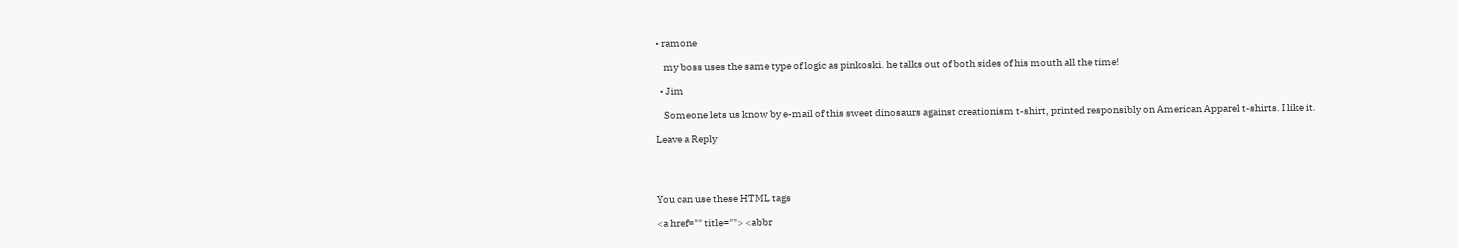• ramone

    my boss uses the same type of logic as pinkoski. he talks out of both sides of his mouth all the time!

  • Jim

    Someone lets us know by e-mail of this sweet dinosaurs against creationism t-shirt, printed responsibly on American Apparel t-shirts. I like it.

Leave a Reply




You can use these HTML tags

<a href="" title=""> <abbr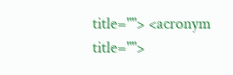title=""> <acronym title="">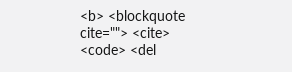<b> <blockquote cite=""> <cite> <code> <del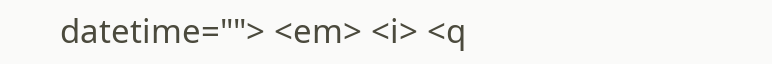datetime=""> <em> <i> <q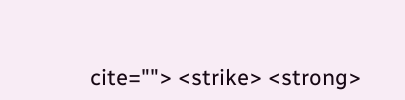cite=""> <strike> <strong>